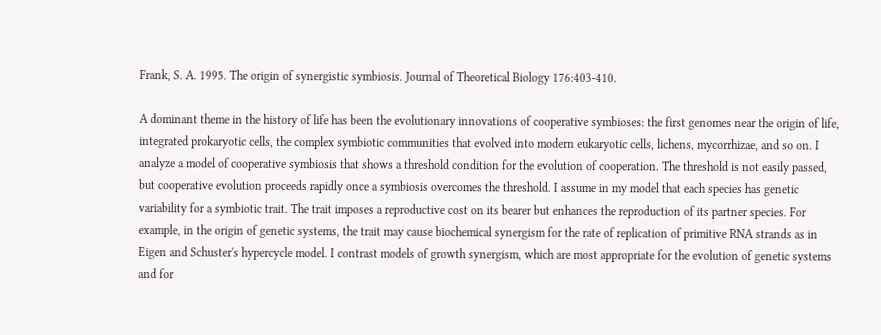Frank, S. A. 1995. The origin of synergistic symbiosis. Journal of Theoretical Biology 176:403-410.

A dominant theme in the history of life has been the evolutionary innovations of cooperative symbioses: the first genomes near the origin of life, integrated prokaryotic cells, the complex symbiotic communities that evolved into modern eukaryotic cells, lichens, mycorrhizae, and so on. I analyze a model of cooperative symbiosis that shows a threshold condition for the evolution of cooperation. The threshold is not easily passed, but cooperative evolution proceeds rapidly once a symbiosis overcomes the threshold. I assume in my model that each species has genetic variability for a symbiotic trait. The trait imposes a reproductive cost on its bearer but enhances the reproduction of its partner species. For example, in the origin of genetic systems, the trait may cause biochemical synergism for the rate of replication of primitive RNA strands as in Eigen and Schuster's hypercycle model. I contrast models of growth synergism, which are most appropriate for the evolution of genetic systems and for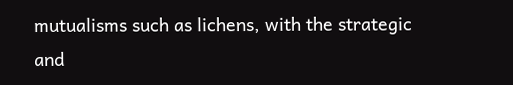mutualisms such as lichens, with the strategic and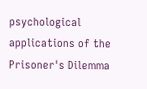psychological applications of the Prisoner's Dilemma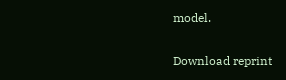model.


Download reprint